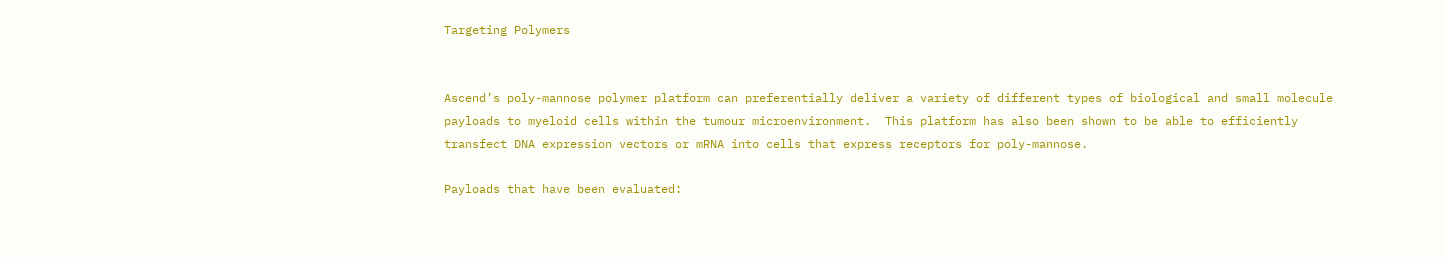Targeting Polymers


Ascend’s poly-mannose polymer platform can preferentially deliver a variety of different types of biological and small molecule payloads to myeloid cells within the tumour microenvironment.  This platform has also been shown to be able to efficiently transfect DNA expression vectors or mRNA into cells that express receptors for poly-mannose.

Payloads that have been evaluated: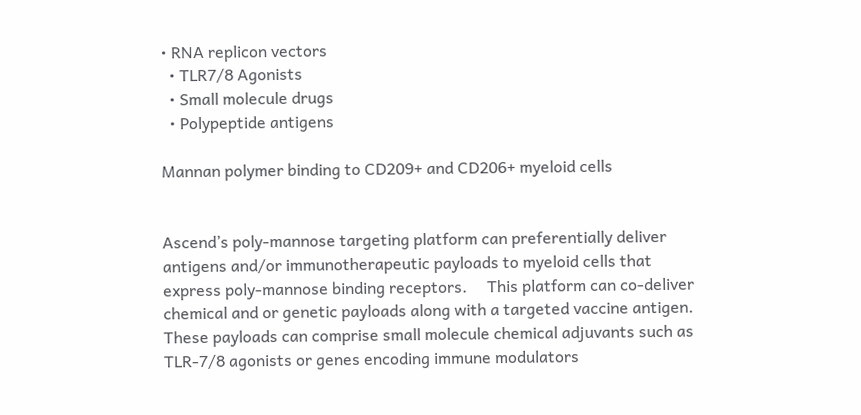• RNA replicon vectors
  • TLR7/8 Agonists
  • Small molecule drugs
  • Polypeptide antigens

Mannan polymer binding to CD209+ and CD206+ myeloid cells


Ascend’s poly-mannose targeting platform can preferentially deliver antigens and/or immunotherapeutic payloads to myeloid cells that express poly-mannose binding receptors.     This platform can co-deliver chemical and or genetic payloads along with a targeted vaccine antigen.  These payloads can comprise small molecule chemical adjuvants such as TLR-7/8 agonists or genes encoding immune modulators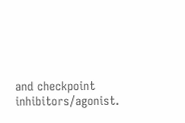and checkpoint inhibitors/agonist.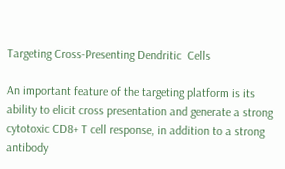Targeting Cross-Presenting Dendritic  Cells

An important feature of the targeting platform is its ability to elicit cross presentation and generate a strong cytotoxic CD8+ T cell response, in addition to a strong antibody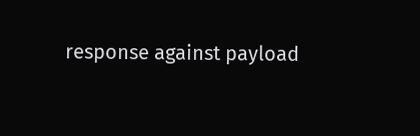response against payload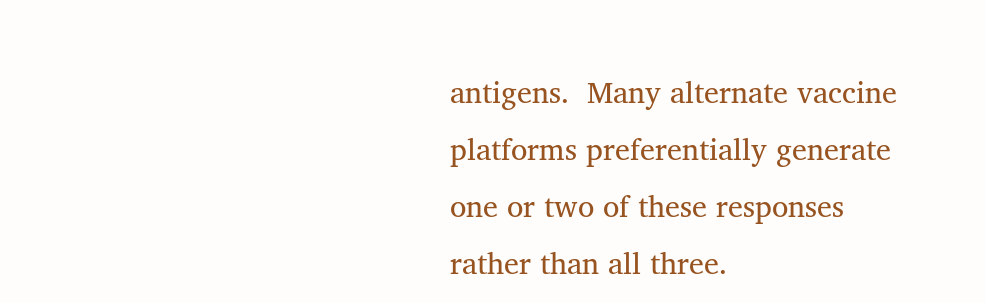antigens.  Many alternate vaccine platforms preferentially generate one or two of these responses rather than all three.